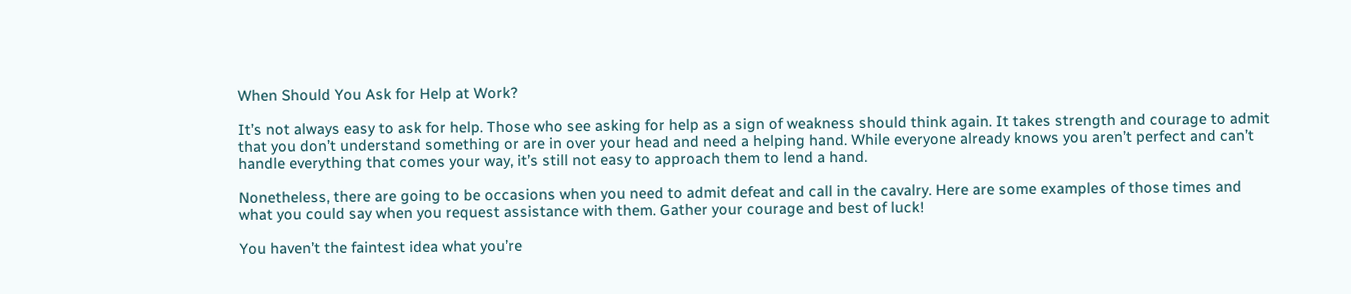When Should You Ask for Help at Work?

It’s not always easy to ask for help. Those who see asking for help as a sign of weakness should think again. It takes strength and courage to admit that you don’t understand something or are in over your head and need a helping hand. While everyone already knows you aren’t perfect and can’t handle everything that comes your way, it’s still not easy to approach them to lend a hand.

Nonetheless, there are going to be occasions when you need to admit defeat and call in the cavalry. Here are some examples of those times and what you could say when you request assistance with them. Gather your courage and best of luck!

You haven’t the faintest idea what you’re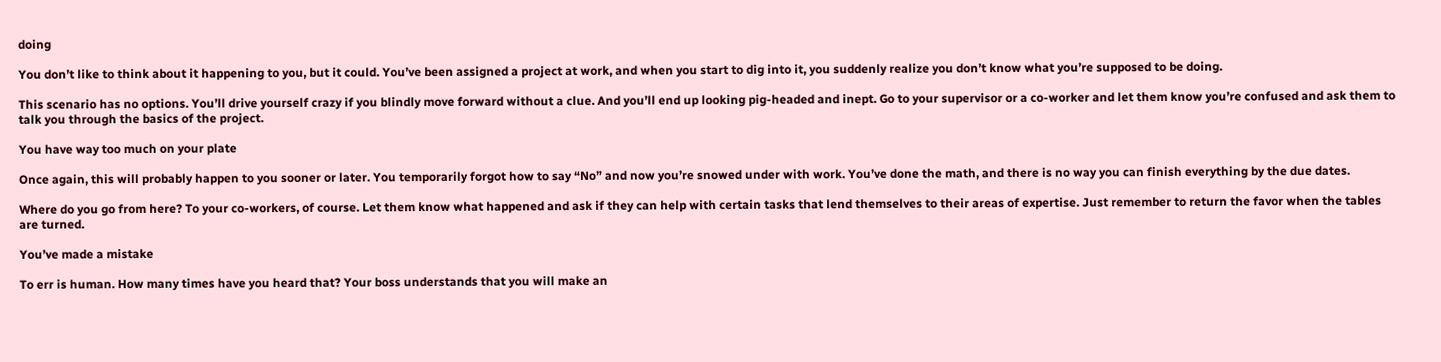doing

You don’t like to think about it happening to you, but it could. You’ve been assigned a project at work, and when you start to dig into it, you suddenly realize you don’t know what you’re supposed to be doing.

This scenario has no options. You’ll drive yourself crazy if you blindly move forward without a clue. And you’ll end up looking pig-headed and inept. Go to your supervisor or a co-worker and let them know you’re confused and ask them to talk you through the basics of the project.

You have way too much on your plate

Once again, this will probably happen to you sooner or later. You temporarily forgot how to say “No” and now you’re snowed under with work. You’ve done the math, and there is no way you can finish everything by the due dates.

Where do you go from here? To your co-workers, of course. Let them know what happened and ask if they can help with certain tasks that lend themselves to their areas of expertise. Just remember to return the favor when the tables are turned.

You’ve made a mistake

To err is human. How many times have you heard that? Your boss understands that you will make an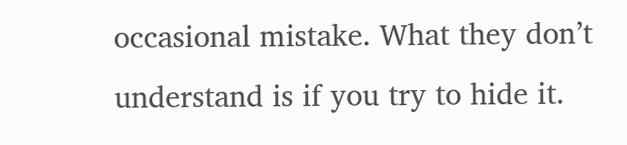occasional mistake. What they don’t understand is if you try to hide it.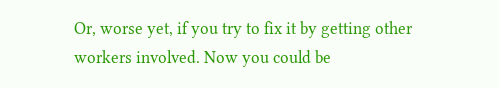Or, worse yet, if you try to fix it by getting other workers involved. Now you could be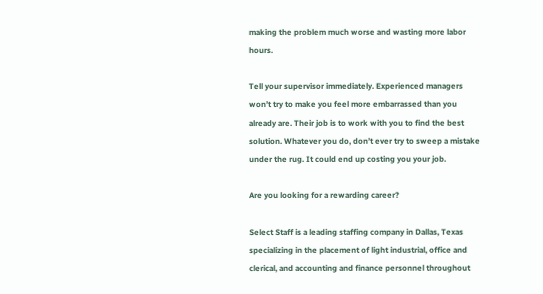making the problem much worse and wasting more labor hours.

Tell your supervisor immediately. Experienced managers won’t try to make you feel more embarrassed than you already are. Their job is to work with you to find the best solution. Whatever you do, don’t ever try to sweep a mistake under the rug. It could end up costing you your job.

Are you looking for a rewarding career?

Select Staff is a leading staffing company in Dallas, Texas specializing in the placement of light industrial, office and clerical, and accounting and finance personnel throughout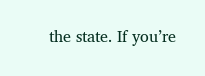the state. If you’re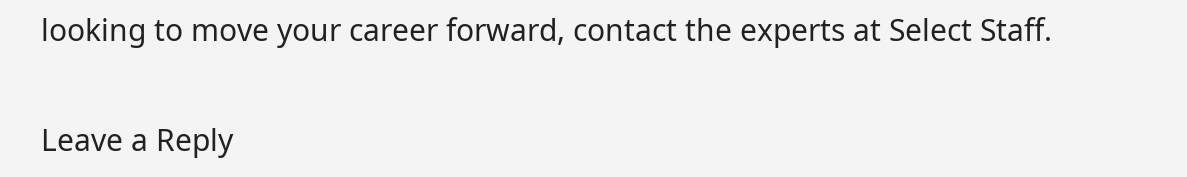looking to move your career forward, contact the experts at Select Staff.

Leave a Reply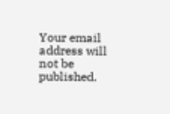Your email address will not be published.